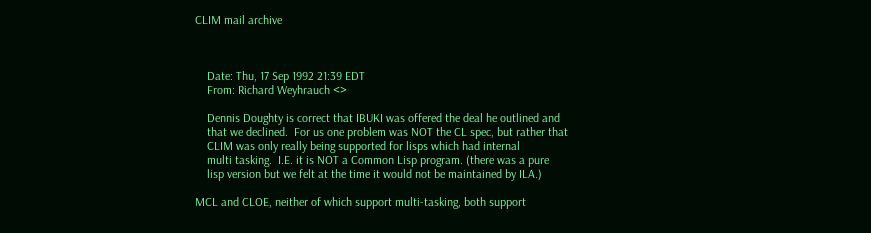CLIM mail archive



    Date: Thu, 17 Sep 1992 21:39 EDT
    From: Richard Weyhrauch <>

    Dennis Doughty is correct that IBUKI was offered the deal he outlined and
    that we declined.  For us one problem was NOT the CL spec, but rather that
    CLIM was only really being supported for lisps which had internal
    multi tasking.  I.E. it is NOT a Common Lisp program. (there was a pure
    lisp version but we felt at the time it would not be maintained by ILA.)

MCL and CLOE, neither of which support multi-tasking, both support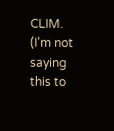CLIM.  (I'm not saying this to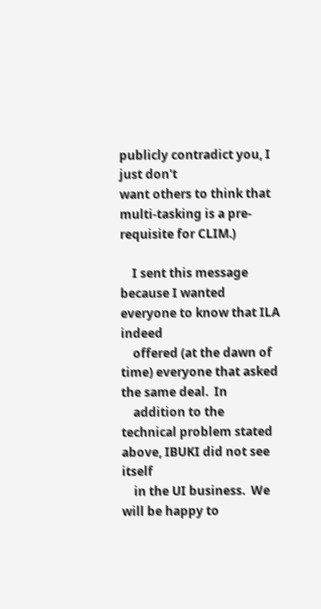publicly contradict you, I just don't
want others to think that multi-tasking is a pre-requisite for CLIM.)

    I sent this message because I wanted everyone to know that ILA indeed
    offered (at the dawn of time) everyone that asked the same deal.  In
    addition to the technical problem stated above, IBUKI did not see itself
    in the UI business.  We will be happy to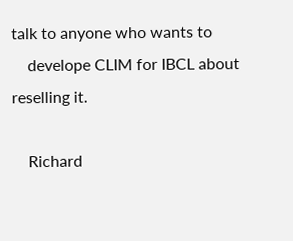talk to anyone who wants to
    develope CLIM for IBCL about reselling it.

    Richard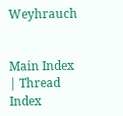Weyhrauch


Main Index | Thread Index